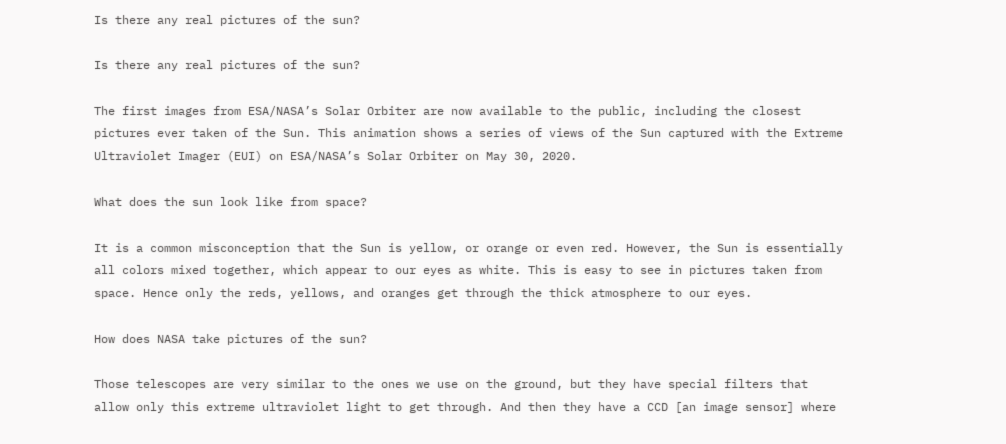Is there any real pictures of the sun?

Is there any real pictures of the sun?

The first images from ESA/NASA’s Solar Orbiter are now available to the public, including the closest pictures ever taken of the Sun. This animation shows a series of views of the Sun captured with the Extreme Ultraviolet Imager (EUI) on ESA/NASA’s Solar Orbiter on May 30, 2020.

What does the sun look like from space?

It is a common misconception that the Sun is yellow, or orange or even red. However, the Sun is essentially all colors mixed together, which appear to our eyes as white. This is easy to see in pictures taken from space. Hence only the reds, yellows, and oranges get through the thick atmosphere to our eyes.

How does NASA take pictures of the sun?

Those telescopes are very similar to the ones we use on the ground, but they have special filters that allow only this extreme ultraviolet light to get through. And then they have a CCD [an image sensor] where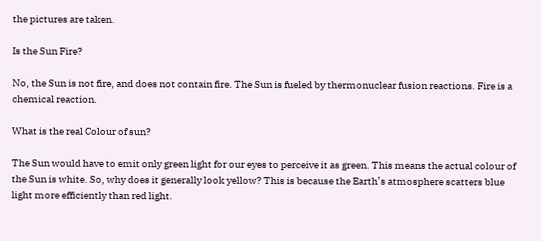the pictures are taken.

Is the Sun Fire?

No, the Sun is not fire, and does not contain fire. The Sun is fueled by thermonuclear fusion reactions. Fire is a chemical reaction.

What is the real Colour of sun?

The Sun would have to emit only green light for our eyes to perceive it as green. This means the actual colour of the Sun is white. So, why does it generally look yellow? This is because the Earth’s atmosphere scatters blue light more efficiently than red light.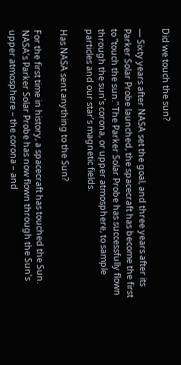Did we touch the sun?

— Sixty years after NASA set the goal, and three years after its Parker Solar Probe launched, the spacecraft has become the first to “touch the sun.” The Parker Solar Probe has successfully flown through the sun’s corona, or upper atmosphere, to sample particles and our star’s magnetic fields.

Has NASA sent anything to the Sun?

For the first time in history, a spacecraft has touched the Sun. NASA’s Parker Solar Probe has now flown through the Sun’s upper atmosphere – the corona – and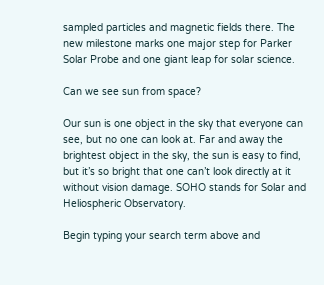sampled particles and magnetic fields there. The new milestone marks one major step for Parker Solar Probe and one giant leap for solar science.

Can we see sun from space?

Our sun is one object in the sky that everyone can see, but no one can look at. Far and away the brightest object in the sky, the sun is easy to find, but it’s so bright that one can’t look directly at it without vision damage. SOHO stands for Solar and Heliospheric Observatory.

Begin typing your search term above and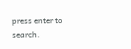press enter to search.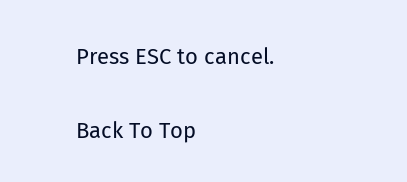Press ESC to cancel.

Back To Top